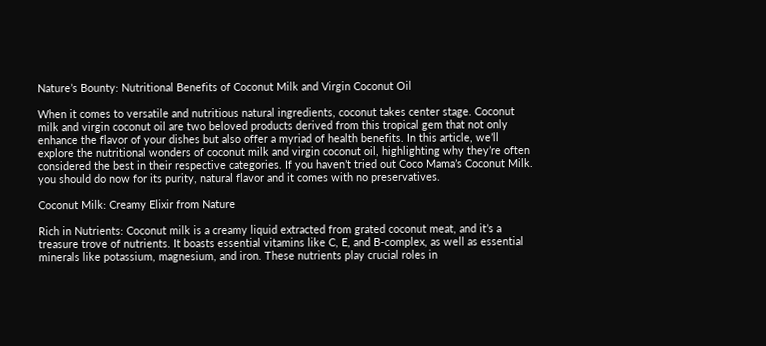Nature’s Bounty: Nutritional Benefits of Coconut Milk and Virgin Coconut Oil

When it comes to versatile and nutritious natural ingredients, coconut takes center stage. Coconut milk and virgin coconut oil are two beloved products derived from this tropical gem that not only enhance the flavor of your dishes but also offer a myriad of health benefits. In this article, we’ll explore the nutritional wonders of coconut milk and virgin coconut oil, highlighting why they’re often considered the best in their respective categories. If you haven’t tried out Coco Mama’s Coconut Milk. you should do now for its purity, natural flavor and it comes with no preservatives.

Coconut Milk: Creamy Elixir from Nature

Rich in Nutrients: Coconut milk is a creamy liquid extracted from grated coconut meat, and it’s a treasure trove of nutrients. It boasts essential vitamins like C, E, and B-complex, as well as essential minerals like potassium, magnesium, and iron. These nutrients play crucial roles in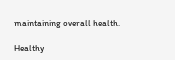maintaining overall health.

Healthy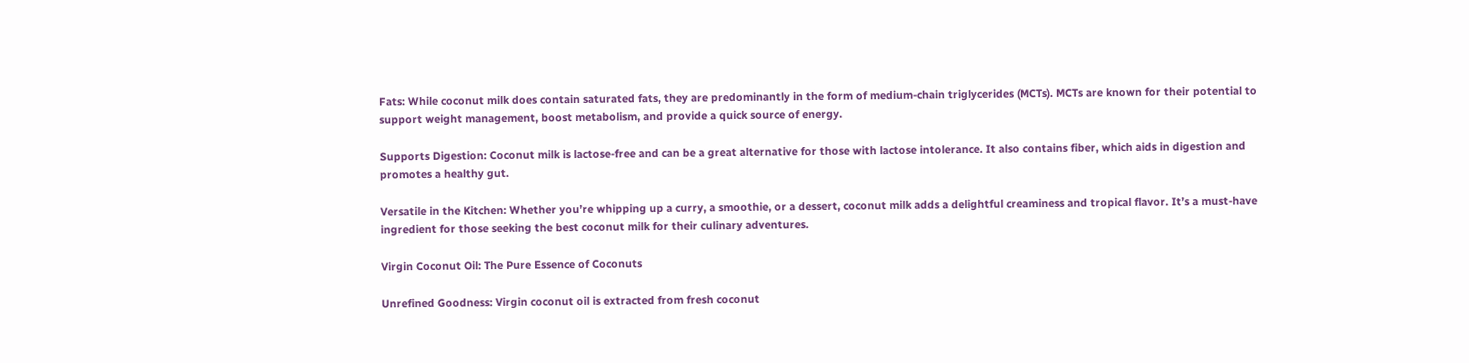Fats: While coconut milk does contain saturated fats, they are predominantly in the form of medium-chain triglycerides (MCTs). MCTs are known for their potential to support weight management, boost metabolism, and provide a quick source of energy.

Supports Digestion: Coconut milk is lactose-free and can be a great alternative for those with lactose intolerance. It also contains fiber, which aids in digestion and promotes a healthy gut.

Versatile in the Kitchen: Whether you’re whipping up a curry, a smoothie, or a dessert, coconut milk adds a delightful creaminess and tropical flavor. It’s a must-have ingredient for those seeking the best coconut milk for their culinary adventures.

Virgin Coconut Oil: The Pure Essence of Coconuts

Unrefined Goodness: Virgin coconut oil is extracted from fresh coconut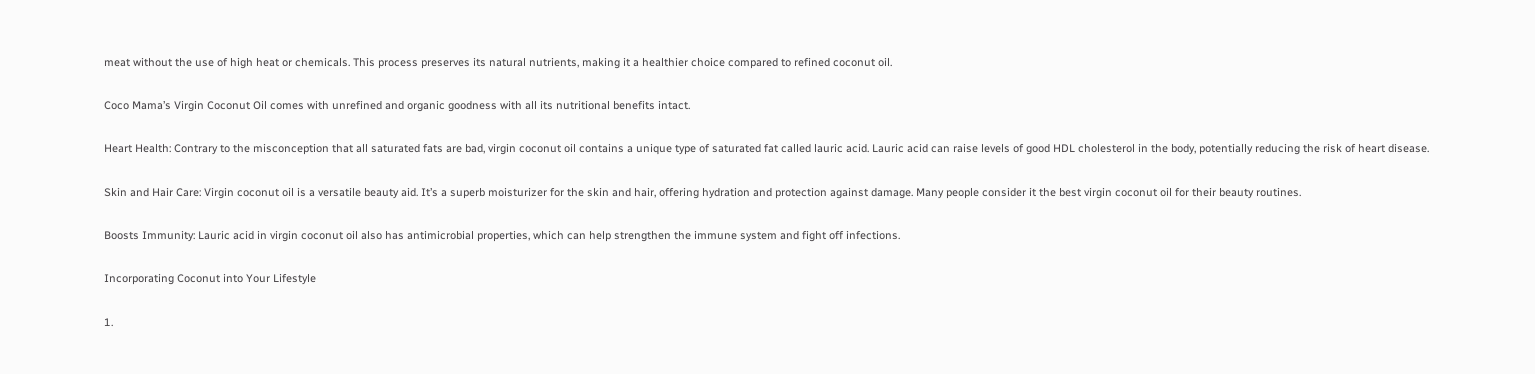meat without the use of high heat or chemicals. This process preserves its natural nutrients, making it a healthier choice compared to refined coconut oil.

Coco Mama’s Virgin Coconut Oil comes with unrefined and organic goodness with all its nutritional benefits intact.

Heart Health: Contrary to the misconception that all saturated fats are bad, virgin coconut oil contains a unique type of saturated fat called lauric acid. Lauric acid can raise levels of good HDL cholesterol in the body, potentially reducing the risk of heart disease.

Skin and Hair Care: Virgin coconut oil is a versatile beauty aid. It’s a superb moisturizer for the skin and hair, offering hydration and protection against damage. Many people consider it the best virgin coconut oil for their beauty routines.

Boosts Immunity: Lauric acid in virgin coconut oil also has antimicrobial properties, which can help strengthen the immune system and fight off infections.

Incorporating Coconut into Your Lifestyle

1.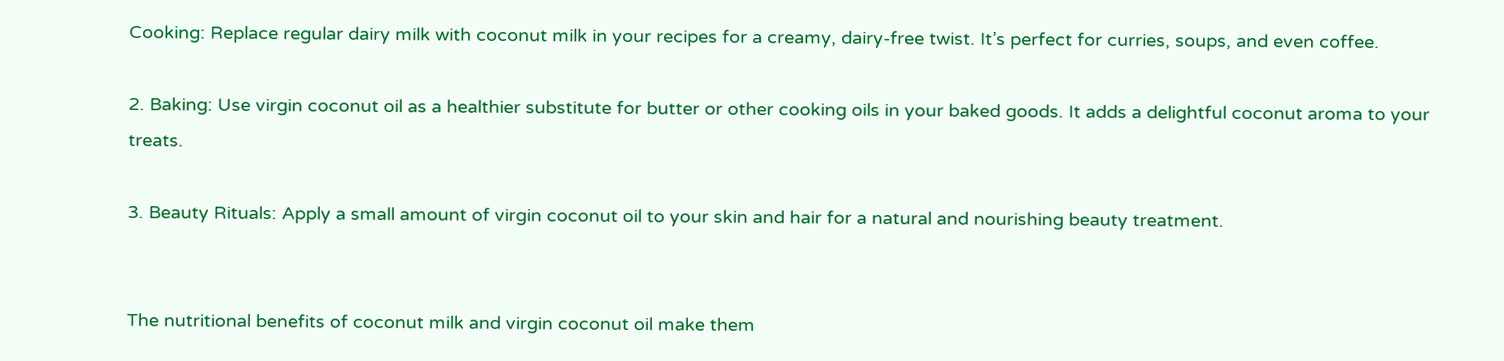Cooking: Replace regular dairy milk with coconut milk in your recipes for a creamy, dairy-free twist. It’s perfect for curries, soups, and even coffee.

2. Baking: Use virgin coconut oil as a healthier substitute for butter or other cooking oils in your baked goods. It adds a delightful coconut aroma to your treats.

3. Beauty Rituals: Apply a small amount of virgin coconut oil to your skin and hair for a natural and nourishing beauty treatment.


The nutritional benefits of coconut milk and virgin coconut oil make them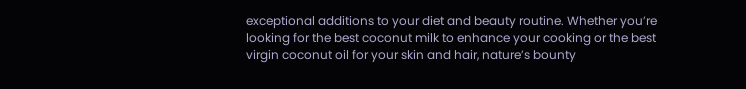exceptional additions to your diet and beauty routine. Whether you’re looking for the best coconut milk to enhance your cooking or the best virgin coconut oil for your skin and hair, nature’s bounty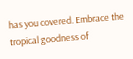has you covered. Embrace the tropical goodness of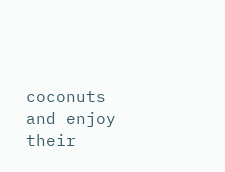coconuts and enjoy their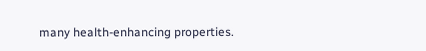many health-enhancing properties.